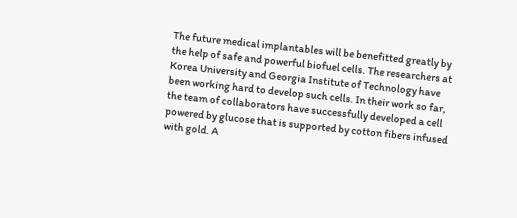The future medical implantables will be benefitted greatly by the help of safe and powerful biofuel cells. The researchers at Korea University and Georgia Institute of Technology have been working hard to develop such cells. In their work so far, the team of collaborators have successfully developed a cell powered by glucose that is supported by cotton fibers infused with gold. A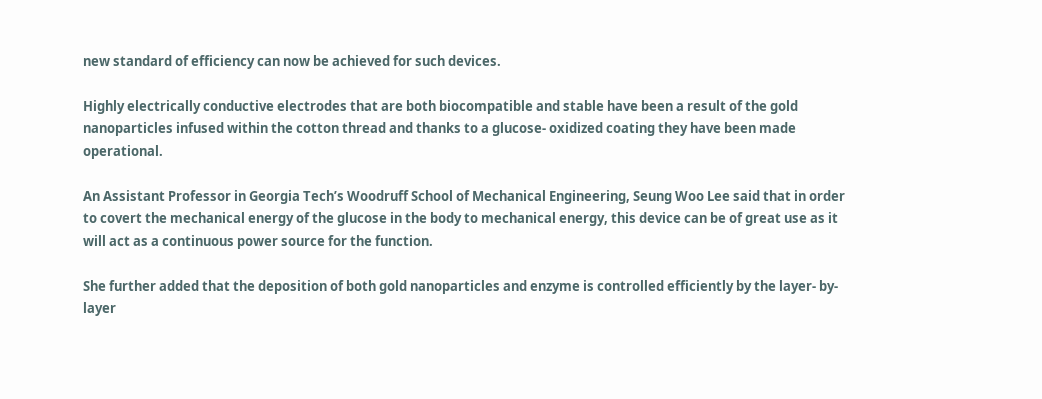new standard of efficiency can now be achieved for such devices.

Highly electrically conductive electrodes that are both biocompatible and stable have been a result of the gold nanoparticles infused within the cotton thread and thanks to a glucose- oxidized coating they have been made operational.

An Assistant Professor in Georgia Tech’s Woodruff School of Mechanical Engineering, Seung Woo Lee said that in order to covert the mechanical energy of the glucose in the body to mechanical energy, this device can be of great use as it will act as a continuous power source for the function.

She further added that the deposition of both gold nanoparticles and enzyme is controlled efficiently by the layer- by- layer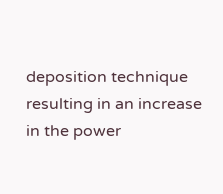deposition technique resulting in an increase in the power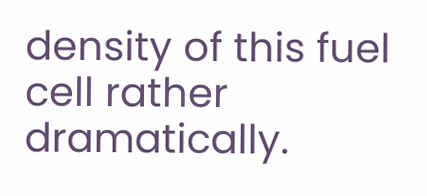density of this fuel cell rather dramatically.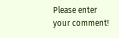Please enter your comment!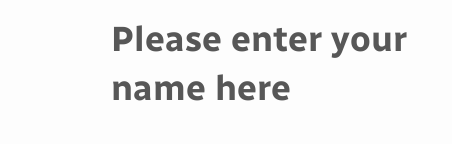Please enter your name here